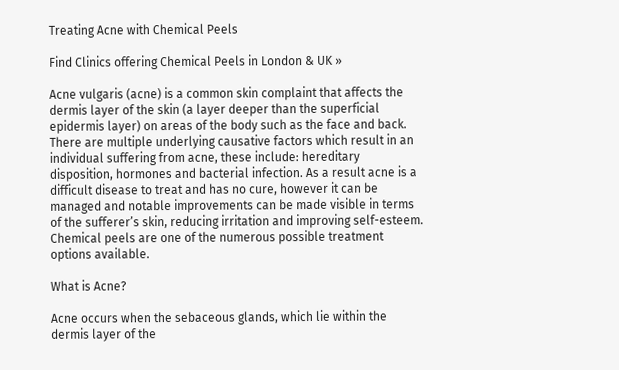Treating Acne with Chemical Peels

Find Clinics offering Chemical Peels in London & UK »

Acne vulgaris (acne) is a common skin complaint that affects the dermis layer of the skin (a layer deeper than the superficial epidermis layer) on areas of the body such as the face and back. There are multiple underlying causative factors which result in an individual suffering from acne, these include: hereditary disposition, hormones and bacterial infection. As a result acne is a difficult disease to treat and has no cure, however it can be managed and notable improvements can be made visible in terms of the sufferer’s skin, reducing irritation and improving self-esteem. Chemical peels are one of the numerous possible treatment options available.

What is Acne?

Acne occurs when the sebaceous glands, which lie within the dermis layer of the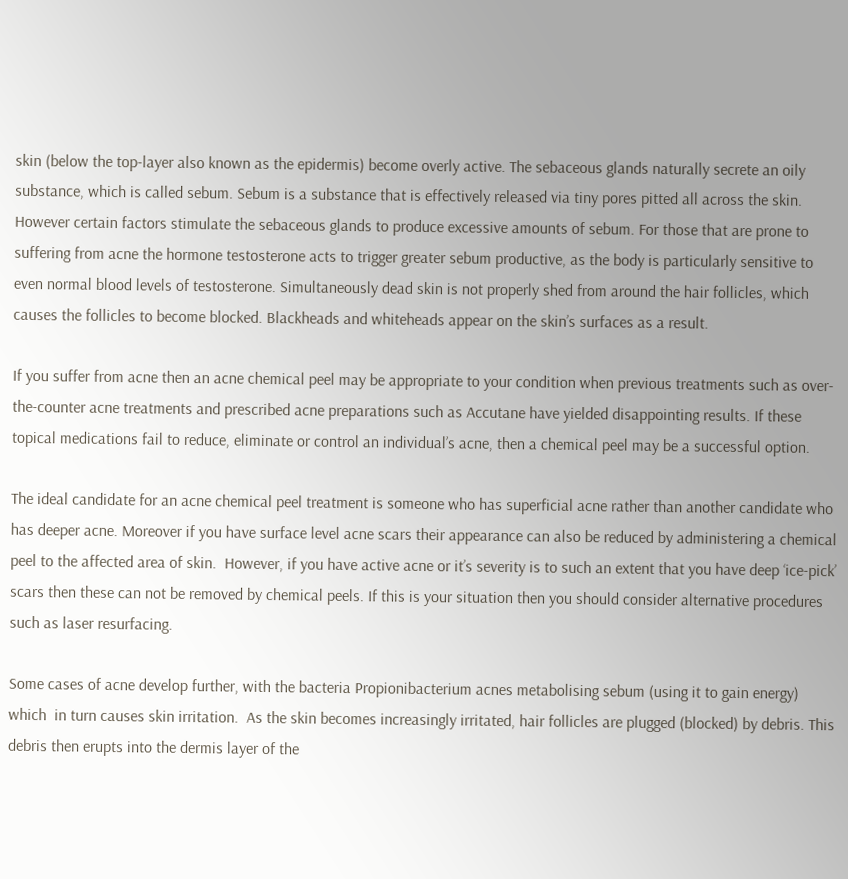skin (below the top-layer also known as the epidermis) become overly active. The sebaceous glands naturally secrete an oily substance, which is called sebum. Sebum is a substance that is effectively released via tiny pores pitted all across the skin. However certain factors stimulate the sebaceous glands to produce excessive amounts of sebum. For those that are prone to suffering from acne the hormone testosterone acts to trigger greater sebum productive, as the body is particularly sensitive to  even normal blood levels of testosterone. Simultaneously dead skin is not properly shed from around the hair follicles, which causes the follicles to become blocked. Blackheads and whiteheads appear on the skin’s surfaces as a result.

If you suffer from acne then an acne chemical peel may be appropriate to your condition when previous treatments such as over-the-counter acne treatments and prescribed acne preparations such as Accutane have yielded disappointing results. If these topical medications fail to reduce, eliminate or control an individual’s acne, then a chemical peel may be a successful option.

The ideal candidate for an acne chemical peel treatment is someone who has superficial acne rather than another candidate who has deeper acne. Moreover if you have surface level acne scars their appearance can also be reduced by administering a chemical peel to the affected area of skin.  However, if you have active acne or it’s severity is to such an extent that you have deep ‘ice-pick’ scars then these can not be removed by chemical peels. If this is your situation then you should consider alternative procedures such as laser resurfacing.

Some cases of acne develop further, with the bacteria Propionibacterium acnes metabolising sebum (using it to gain energy) which  in turn causes skin irritation.  As the skin becomes increasingly irritated, hair follicles are plugged (blocked) by debris. This debris then erupts into the dermis layer of the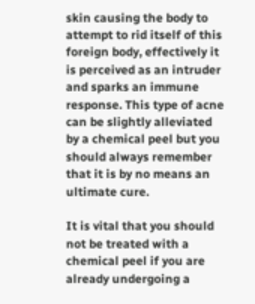skin causing the body to attempt to rid itself of this foreign body, effectively it is perceived as an intruder and sparks an immune response. This type of acne can be slightly alleviated by a chemical peel but you should always remember that it is by no means an ultimate cure.

It is vital that you should not be treated with a chemical peel if you are already undergoing a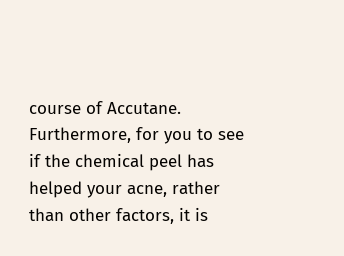course of Accutane. Furthermore, for you to see if the chemical peel has helped your acne, rather than other factors, it is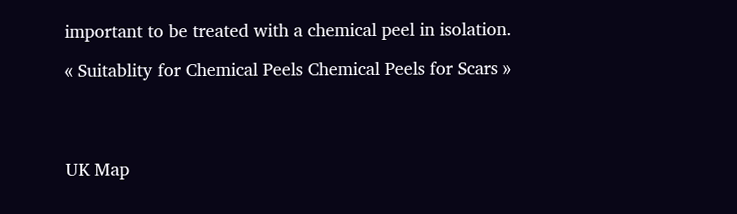important to be treated with a chemical peel in isolation.

« Suitablity for Chemical Peels Chemical Peels for Scars »




UK Map